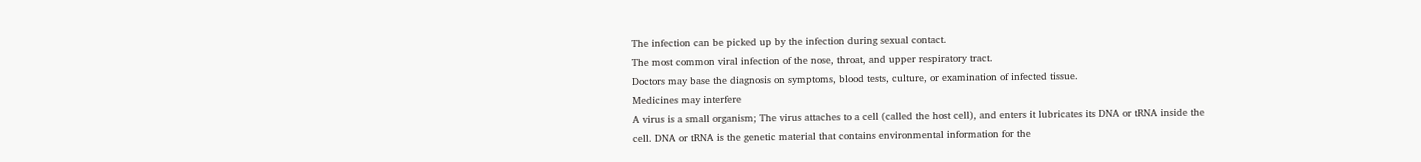The infection can be picked up by the infection during sexual contact.
The most common viral infection of the nose, throat, and upper respiratory tract.
Doctors may base the diagnosis on symptoms, blood tests, culture, or examination of infected tissue.
Medicines may interfere
A virus is a small organism; The virus attaches to a cell (called the host cell), and enters it lubricates its DNA or tRNA inside the cell. DNA or tRNA is the genetic material that contains environmental information for the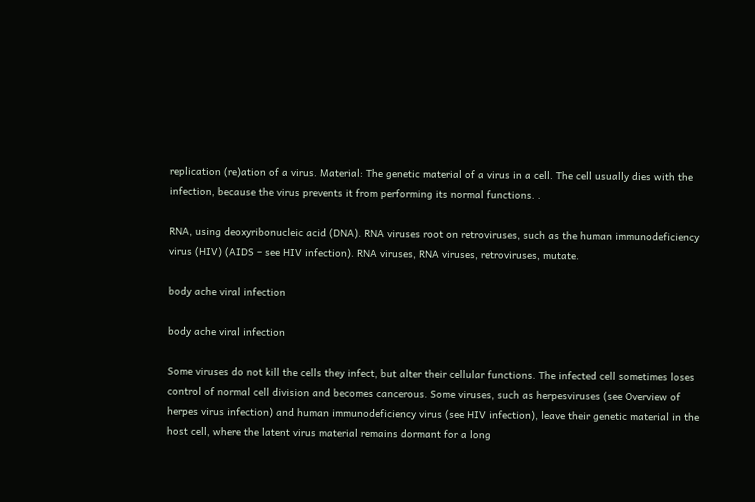replication (re)ation of a virus. Material: The genetic material of a virus in a cell. The cell usually dies with the infection, because the virus prevents it from performing its normal functions. .

RNA, using deoxyribonucleic acid (DNA). RNA viruses root on retroviruses, such as the human immunodeficiency virus (HIV) (AIDS – see HIV infection). RNA viruses, RNA viruses, retroviruses, mutate.

body ache viral infection

body ache viral infection

Some viruses do not kill the cells they infect, but alter their cellular functions. The infected cell sometimes loses control of normal cell division and becomes cancerous. Some viruses, such as herpesviruses (see Overview of herpes virus infection) and human immunodeficiency virus (see HIV infection), leave their genetic material in the host cell, where the latent virus material remains dormant for a long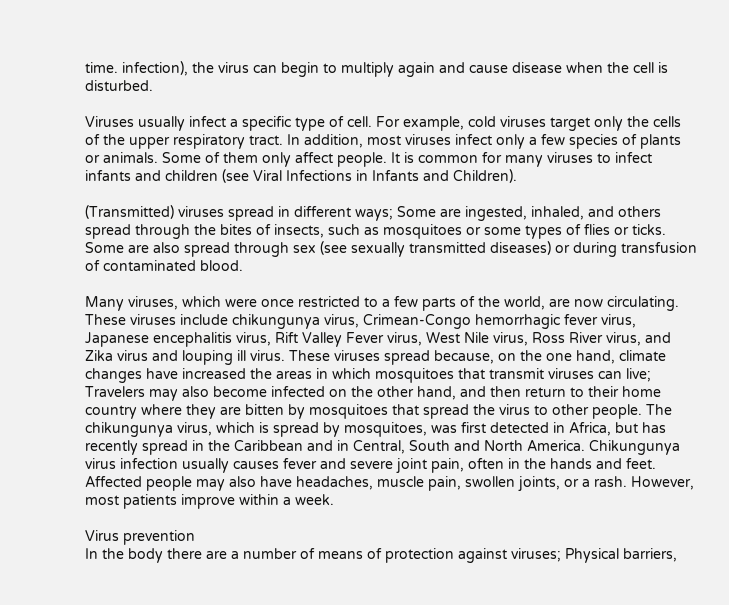time. infection), the virus can begin to multiply again and cause disease when the cell is disturbed.

Viruses usually infect a specific type of cell. For example, cold viruses target only the cells of the upper respiratory tract. In addition, most viruses infect only a few species of plants or animals. Some of them only affect people. It is common for many viruses to infect infants and children (see Viral Infections in Infants and Children).

(Transmitted) viruses spread in different ways; Some are ingested, inhaled, and others spread through the bites of insects, such as mosquitoes or some types of flies or ticks. Some are also spread through sex (see sexually transmitted diseases) or during transfusion of contaminated blood.

Many viruses, which were once restricted to a few parts of the world, are now circulating. These viruses include chikungunya virus, Crimean-Congo hemorrhagic fever virus, Japanese encephalitis virus, Rift Valley Fever virus, West Nile virus, Ross River virus, and Zika virus and louping ill virus. These viruses spread because, on the one hand, climate changes have increased the areas in which mosquitoes that transmit viruses can live; Travelers may also become infected on the other hand, and then return to their home country where they are bitten by mosquitoes that spread the virus to other people. The chikungunya virus, which is spread by mosquitoes, was first detected in Africa, but has recently spread in the Caribbean and in Central, South and North America. Chikungunya virus infection usually causes fever and severe joint pain, often in the hands and feet. Affected people may also have headaches, muscle pain, swollen joints, or a rash. However, most patients improve within a week.

Virus prevention
In the body there are a number of means of protection against viruses; Physical barriers,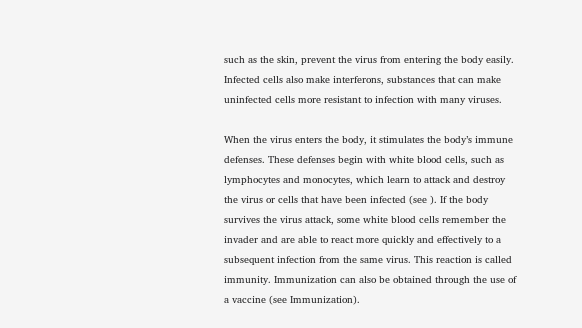such as the skin, prevent the virus from entering the body easily. Infected cells also make interferons, substances that can make uninfected cells more resistant to infection with many viruses.

When the virus enters the body, it stimulates the body’s immune defenses. These defenses begin with white blood cells, such as lymphocytes and monocytes, which learn to attack and destroy the virus or cells that have been infected (see ). If the body survives the virus attack, some white blood cells remember the invader and are able to react more quickly and effectively to a subsequent infection from the same virus. This reaction is called immunity. Immunization can also be obtained through the use of a vaccine (see Immunization).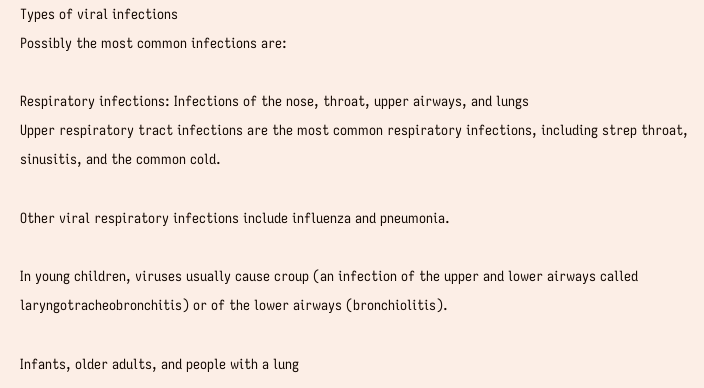Types of viral infections
Possibly the most common infections are:

Respiratory infections: Infections of the nose, throat, upper airways, and lungs
Upper respiratory tract infections are the most common respiratory infections, including strep throat, sinusitis, and the common cold.

Other viral respiratory infections include influenza and pneumonia.

In young children, viruses usually cause croup (an infection of the upper and lower airways called laryngotracheobronchitis) or of the lower airways (bronchiolitis).

Infants, older adults, and people with a lung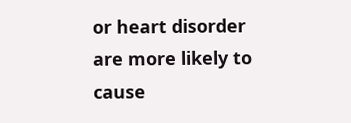or heart disorder are more likely to cause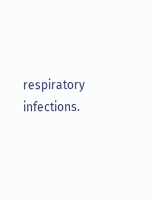respiratory infections.